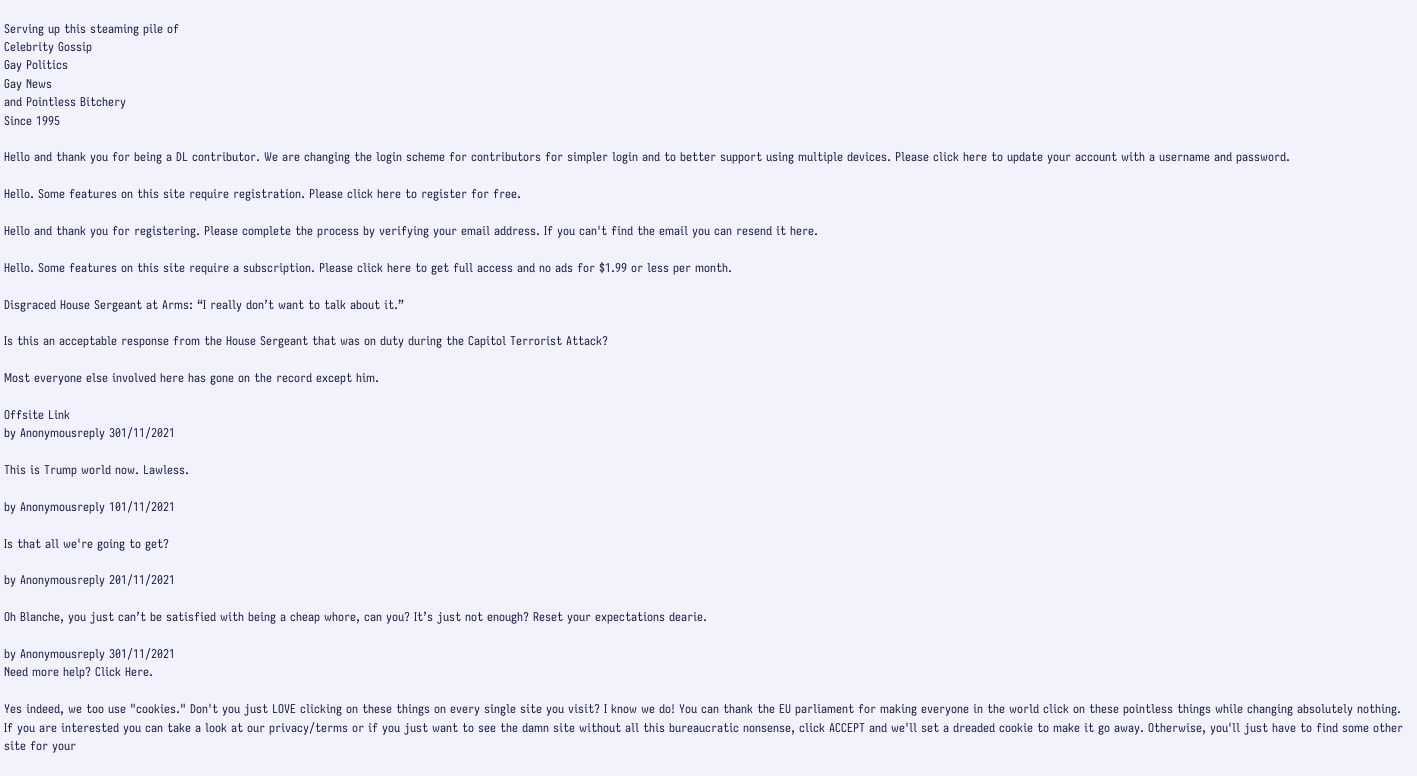Serving up this steaming pile of
Celebrity Gossip
Gay Politics
Gay News
and Pointless Bitchery
Since 1995

Hello and thank you for being a DL contributor. We are changing the login scheme for contributors for simpler login and to better support using multiple devices. Please click here to update your account with a username and password.

Hello. Some features on this site require registration. Please click here to register for free.

Hello and thank you for registering. Please complete the process by verifying your email address. If you can't find the email you can resend it here.

Hello. Some features on this site require a subscription. Please click here to get full access and no ads for $1.99 or less per month.

Disgraced House Sergeant at Arms: “I really don’t want to talk about it.”

Is this an acceptable response from the House Sergeant that was on duty during the Capitol Terrorist Attack?

Most everyone else involved here has gone on the record except him.

Offsite Link
by Anonymousreply 301/11/2021

This is Trump world now. Lawless.

by Anonymousreply 101/11/2021

Is that all we're going to get?

by Anonymousreply 201/11/2021

Oh Blanche, you just can’t be satisfied with being a cheap whore, can you? It’s just not enough? Reset your expectations dearie.

by Anonymousreply 301/11/2021
Need more help? Click Here.

Yes indeed, we too use "cookies." Don't you just LOVE clicking on these things on every single site you visit? I know we do! You can thank the EU parliament for making everyone in the world click on these pointless things while changing absolutely nothing. If you are interested you can take a look at our privacy/terms or if you just want to see the damn site without all this bureaucratic nonsense, click ACCEPT and we'll set a dreaded cookie to make it go away. Otherwise, you'll just have to find some other site for your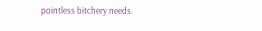pointless bitchery needs.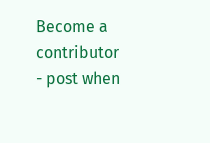Become a contributor - post when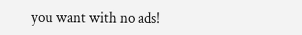you want with no ads!